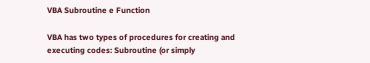VBA Subroutine e Function

VBA has two types of procedures for creating and executing codes: Subroutine (or simply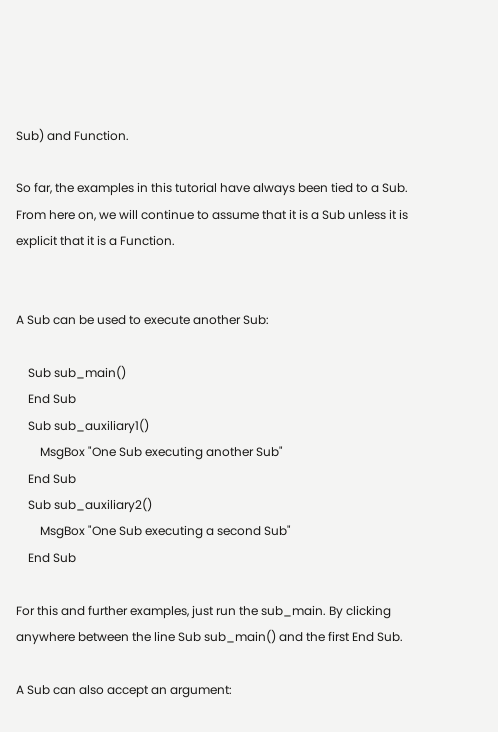Sub) and Function.

So far, the examples in this tutorial have always been tied to a Sub. From here on, we will continue to assume that it is a Sub unless it is explicit that it is a Function.


A Sub can be used to execute another Sub:

    Sub sub_main()
    End Sub
    Sub sub_auxiliary1()
        MsgBox "One Sub executing another Sub"
    End Sub
    Sub sub_auxiliary2()
        MsgBox "One Sub executing a second Sub"
    End Sub

For this and further examples, just run the sub_main. By clicking anywhere between the line Sub sub_main() and the first End Sub.

A Sub can also accept an argument: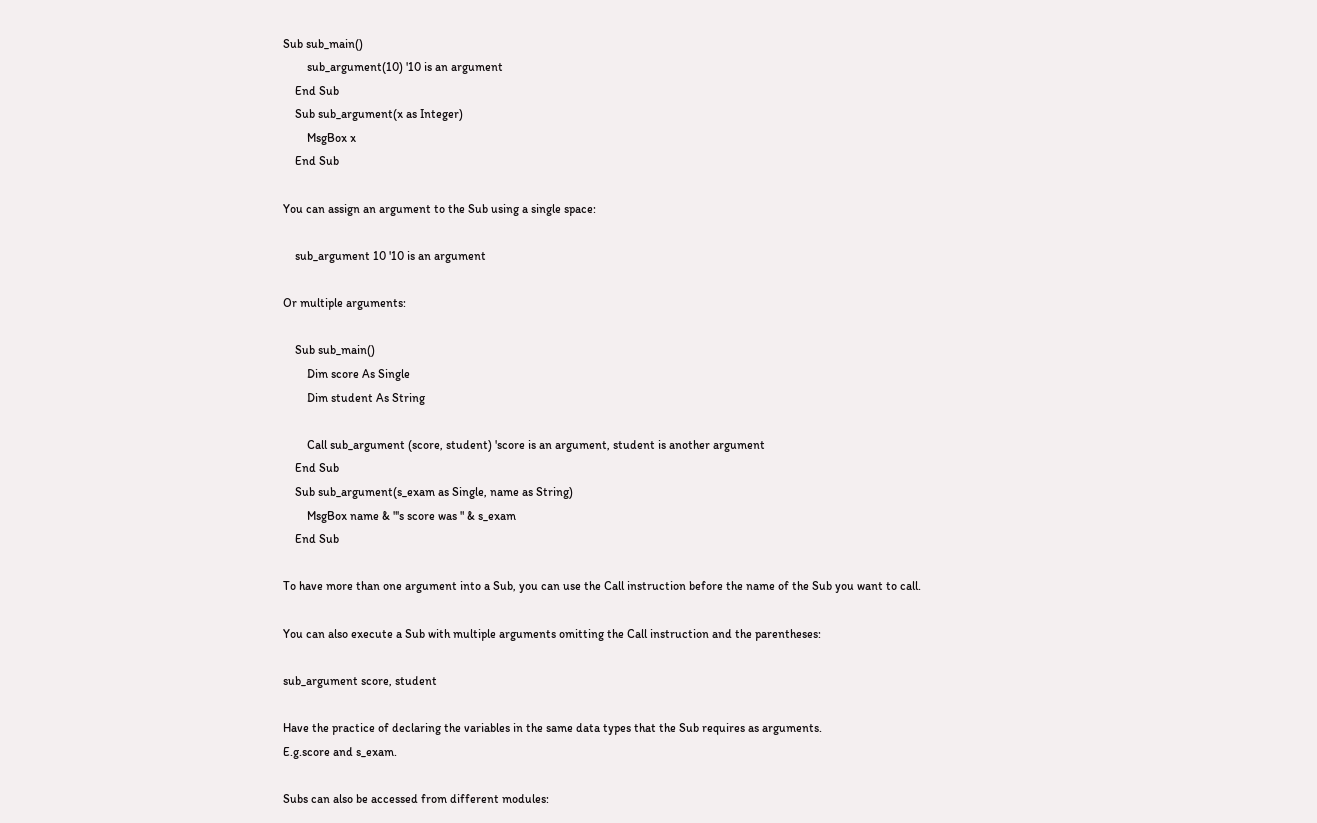Sub sub_main()
        sub_argument(10) '10 is an argument
    End Sub
    Sub sub_argument(x as Integer)
        MsgBox x
    End Sub

You can assign an argument to the Sub using a single space:

    sub_argument 10 '10 is an argument

Or multiple arguments:

    Sub sub_main()
        Dim score As Single
        Dim student As String

        Call sub_argument (score, student) 'score is an argument, student is another argument
    End Sub
    Sub sub_argument(s_exam as Single, name as String)
        MsgBox name & "'s score was " & s_exam
    End Sub

To have more than one argument into a Sub, you can use the Call instruction before the name of the Sub you want to call.

You can also execute a Sub with multiple arguments omitting the Call instruction and the parentheses:

sub_argument score, student

Have the practice of declaring the variables in the same data types that the Sub requires as arguments.
E.g.score and s_exam.

Subs can also be accessed from different modules: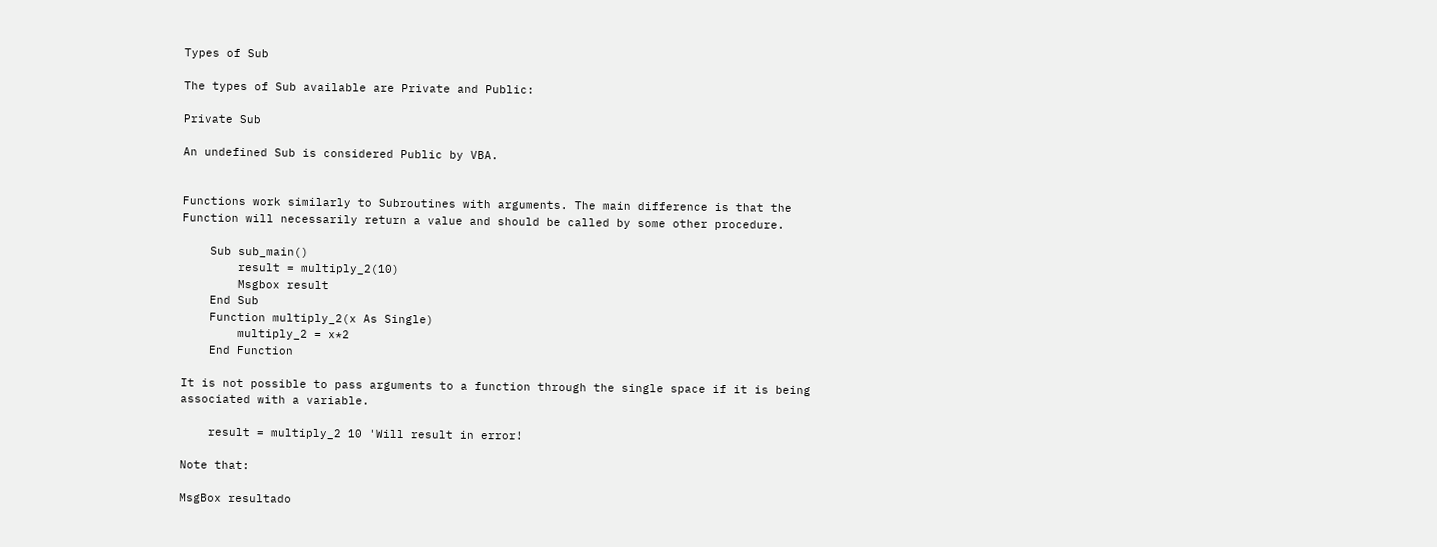Types of Sub

The types of Sub available are Private and Public:

Private Sub

An undefined Sub is considered Public by VBA.


Functions work similarly to Subroutines with arguments. The main difference is that the Function will necessarily return a value and should be called by some other procedure.

    Sub sub_main()
        result = multiply_2(10)
        Msgbox result
    End Sub
    Function multiply_2(x As Single)
        multiply_2 = x*2
    End Function

It is not possible to pass arguments to a function through the single space if it is being associated with a variable.

    result = multiply_2 10 'Will result in error!

Note that:

MsgBox resultado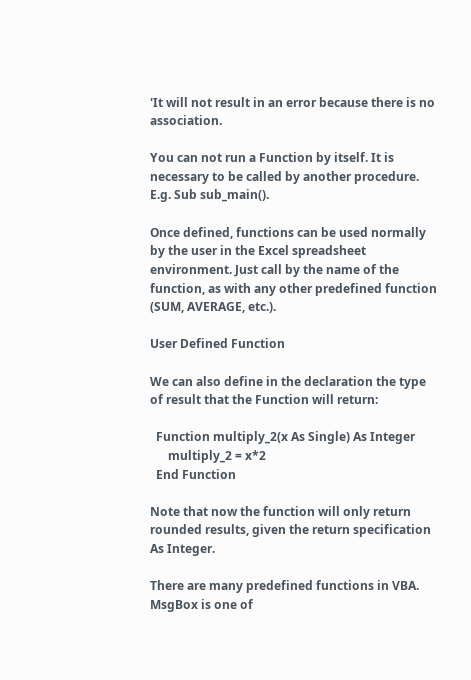'It will not result in an error because there is no association.

You can not run a Function by itself. It is necessary to be called by another procedure.
E.g. Sub sub_main().

Once defined, functions can be used normally by the user in the Excel spreadsheet environment. Just call by the name of the function, as with any other predefined function (SUM, AVERAGE, etc.).

User Defined Function

We can also define in the declaration the type of result that the Function will return:

  Function multiply_2(x As Single) As Integer
      multiply_2 = x*2
  End Function

Note that now the function will only return rounded results, given the return specification As Integer.

There are many predefined functions in VBA. MsgBox is one of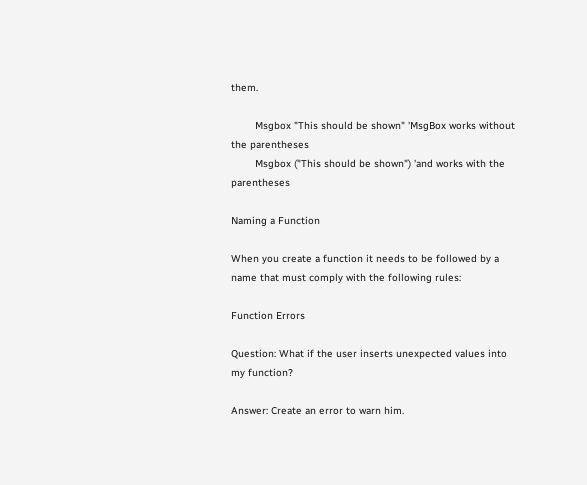them.

        Msgbox "This should be shown" 'MsgBox works without the parentheses
        Msgbox ("This should be shown") 'and works with the parentheses

Naming a Function

When you create a function it needs to be followed by a name that must comply with the following rules:

Function Errors

Question: What if the user inserts unexpected values into my function?

Answer: Create an error to warn him.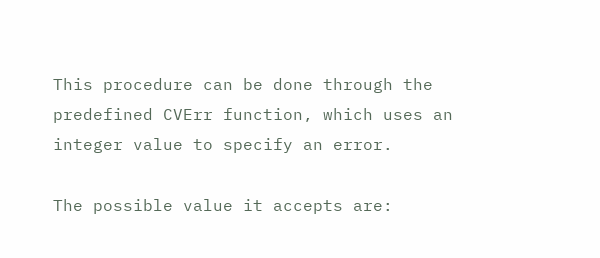This procedure can be done through the predefined CVErr function, which uses an integer value to specify an error.

The possible value it accepts are: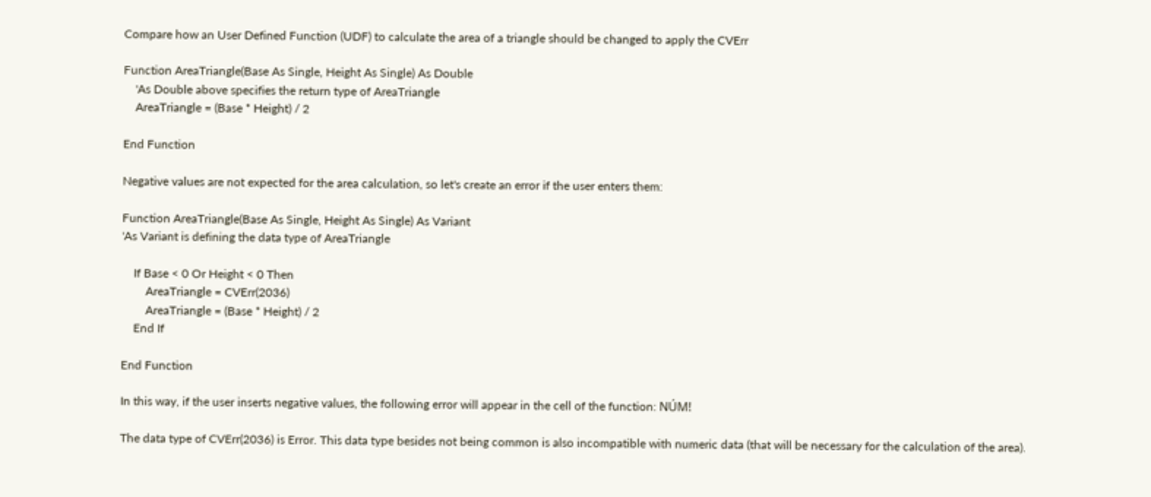Compare how an User Defined Function (UDF) to calculate the area of a triangle should be changed to apply the CVErr

Function AreaTriangle(Base As Single, Height As Single) As Double
    'As Double above specifies the return type of AreaTriangle
    AreaTriangle = (Base * Height) / 2

End Function

Negative values are not expected for the area calculation, so let's create an error if the user enters them:

Function AreaTriangle(Base As Single, Height As Single) As Variant
'As Variant is defining the data type of AreaTriangle

    If Base < 0 Or Height < 0 Then
        AreaTriangle = CVErr(2036)
        AreaTriangle = (Base * Height) / 2
    End If

End Function

In this way, if the user inserts negative values, the following error will appear in the cell of the function: NÚM!

The data type of CVErr(2036) is Error. This data type besides not being common is also incompatible with numeric data (that will be necessary for the calculation of the area).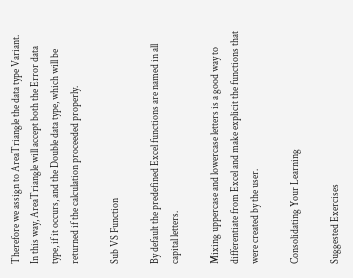Therefore we assign to AreaTriangle the data type Variant. In this way, AreaTriangle will accept both the Error data type, if it occurs, and the Double data type, which will be returned if the calculation proceeded properly.

Sub VS Function

By default the predefined Excel functions are named in all capital letters.

Mixing uppercase and lowercase letters is a good way to differentiate from Excel and make explicit the functions that were created by the user.

Consolidating Your Learning

Suggested Exercises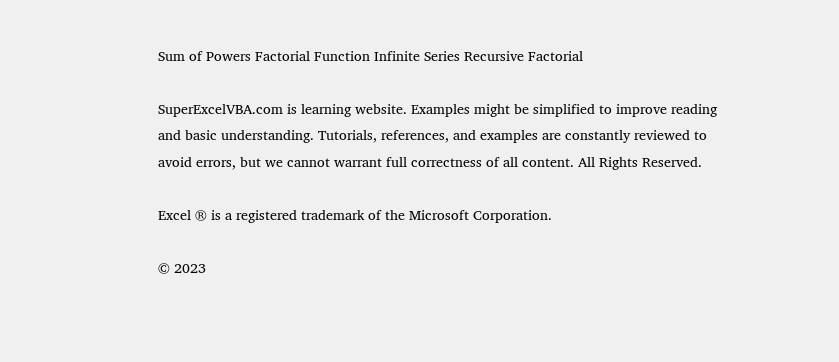Sum of Powers Factorial Function Infinite Series Recursive Factorial

SuperExcelVBA.com is learning website. Examples might be simplified to improve reading and basic understanding. Tutorials, references, and examples are constantly reviewed to avoid errors, but we cannot warrant full correctness of all content. All Rights Reserved.

Excel ® is a registered trademark of the Microsoft Corporation.

© 2023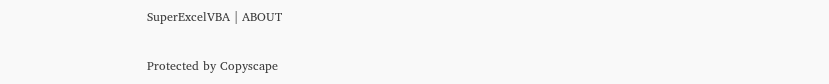SuperExcelVBA | ABOUT

Protected by Copyscape